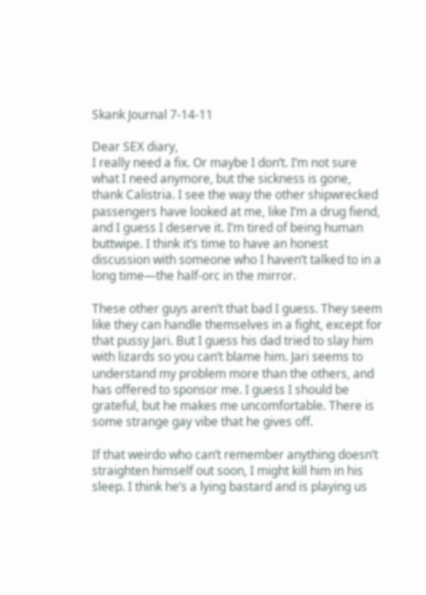Skank Journal 7-14-11

Dear SEX diary,
I really need a fix. Or maybe I don’t. I’m not sure what I need anymore, but the sickness is gone, thank Calistria. I see the way the other shipwrecked passengers have looked at me, like I’m a drug fiend, and I guess I deserve it. I’m tired of being human buttwipe. I think it’s time to have an honest discussion with someone who I haven’t talked to in a long time—the half-orc in the mirror.

These other guys aren’t that bad I guess. They seem like they can handle themselves in a fight, except for that pussy Jari. But I guess his dad tried to slay him with lizards so you can’t blame him. Jari seems to understand my problem more than the others, and has offered to sponsor me. I guess I should be grateful, but he makes me uncomfortable. There is some strange gay vibe that he gives off.

If that weirdo who can’t remember anything doesn’t straighten himself out soon, I might kill him in his sleep. I think he’s a lying bastard and is playing us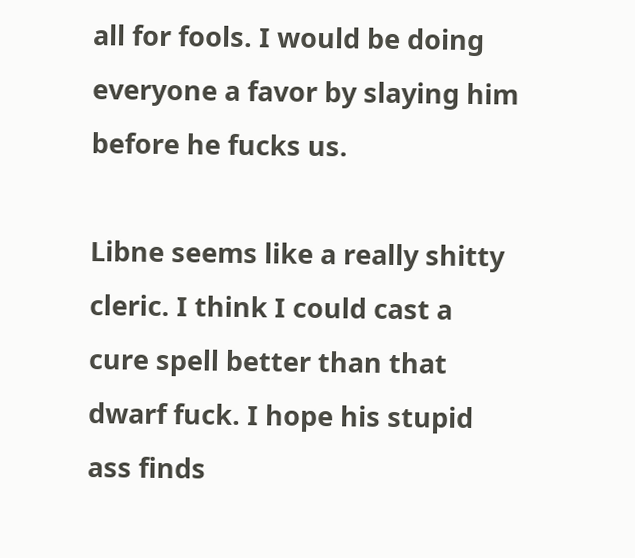all for fools. I would be doing everyone a favor by slaying him before he fucks us.

Libne seems like a really shitty cleric. I think I could cast a cure spell better than that dwarf fuck. I hope his stupid ass finds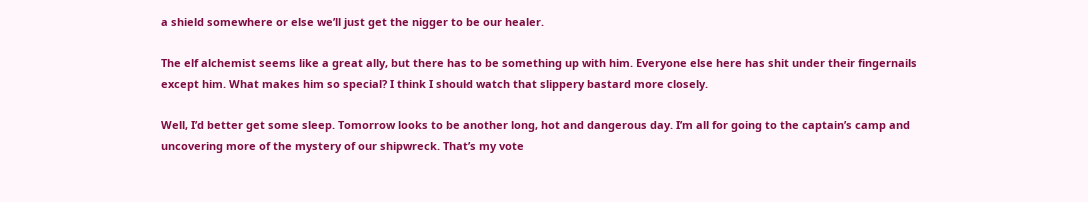a shield somewhere or else we’ll just get the nigger to be our healer.

The elf alchemist seems like a great ally, but there has to be something up with him. Everyone else here has shit under their fingernails except him. What makes him so special? I think I should watch that slippery bastard more closely.

Well, I’d better get some sleep. Tomorrow looks to be another long, hot and dangerous day. I’m all for going to the captain’s camp and uncovering more of the mystery of our shipwreck. That’s my vote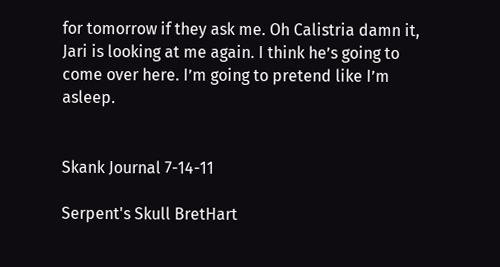for tomorrow if they ask me. Oh Calistria damn it, Jari is looking at me again. I think he’s going to come over here. I’m going to pretend like I’m asleep.


Skank Journal 7-14-11

Serpent's Skull BretHart